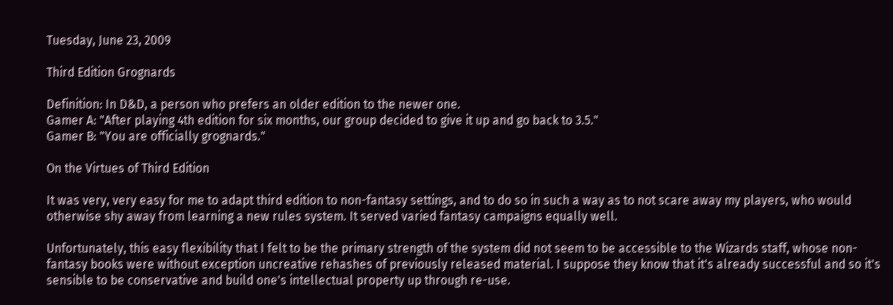Tuesday, June 23, 2009

Third Edition Grognards

Definition: In D&D, a person who prefers an older edition to the newer one.
Gamer A: "After playing 4th edition for six months, our group decided to give it up and go back to 3.5."
Gamer B: "You are officially grognards."

On the Virtues of Third Edition

It was very, very easy for me to adapt third edition to non-fantasy settings, and to do so in such a way as to not scare away my players, who would otherwise shy away from learning a new rules system. It served varied fantasy campaigns equally well.

Unfortunately, this easy flexibility that I felt to be the primary strength of the system did not seem to be accessible to the Wizards staff, whose non-fantasy books were without exception uncreative rehashes of previously released material. I suppose they know that it's already successful and so it's sensible to be conservative and build one's intellectual property up through re-use.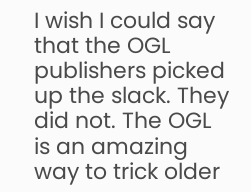I wish I could say that the OGL publishers picked up the slack. They did not. The OGL is an amazing way to trick older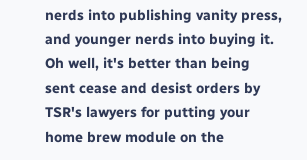nerds into publishing vanity press, and younger nerds into buying it. Oh well, it's better than being sent cease and desist orders by TSR's lawyers for putting your home brew module on the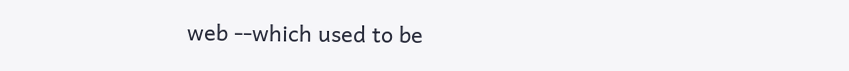web --which used to be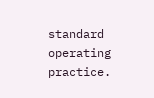standard operating practice.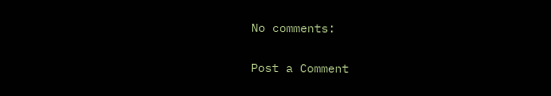No comments:

Post a Comment